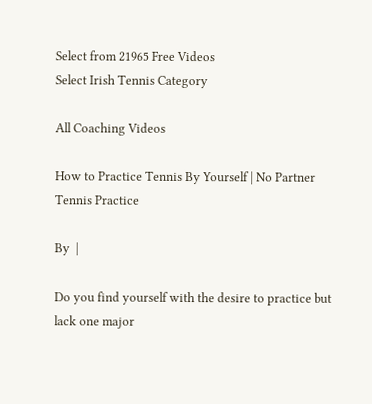Select from 21965 Free Videos
Select Irish Tennis Category

All Coaching Videos

How to Practice Tennis By Yourself | No Partner Tennis Practice

By  |

Do you find yourself with the desire to practice but lack one major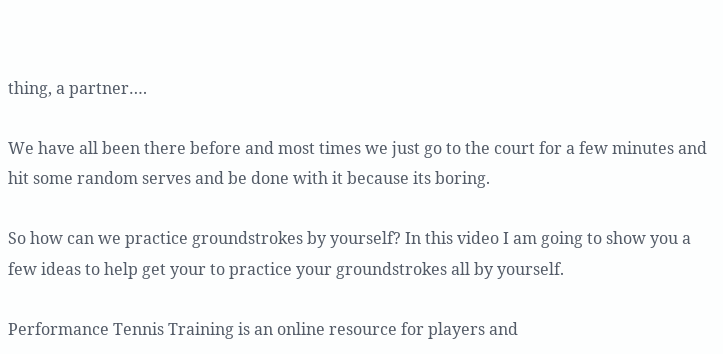thing, a partner….

We have all been there before and most times we just go to the court for a few minutes and hit some random serves and be done with it because its boring.

So how can we practice groundstrokes by yourself? In this video I am going to show you a few ideas to help get your to practice your groundstrokes all by yourself.

Performance Tennis Training is an online resource for players and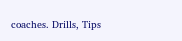coaches. Drills, Tips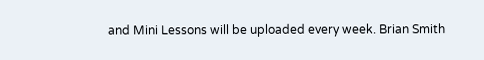and Mini Lessons will be uploaded every week. Brian Smith